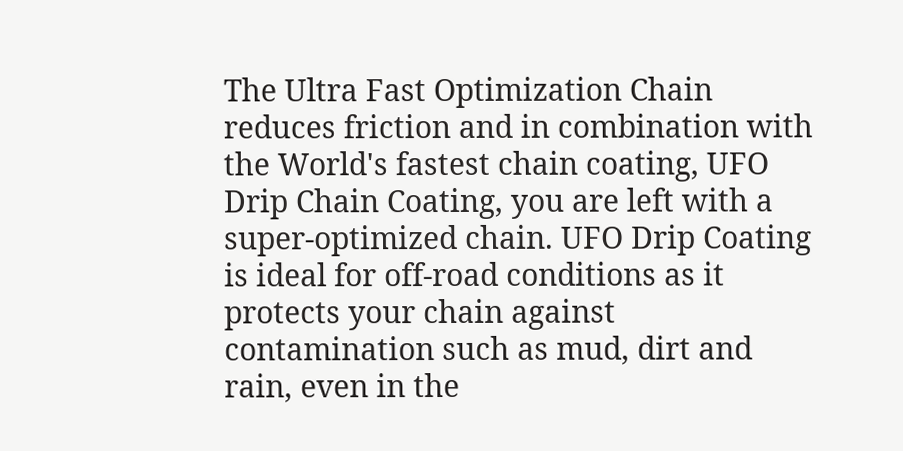The Ultra Fast Optimization Chain reduces friction and in combination with the World's fastest chain coating, UFO Drip Chain Coating, you are left with a super-optimized chain. UFO Drip Coating is ideal for off-road conditions as it protects your chain against contamination such as mud, dirt and rain, even in the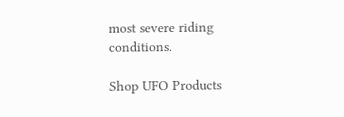most severe riding conditions.

Shop UFO Products